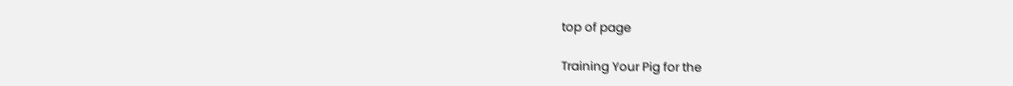top of page

Training Your Pig for the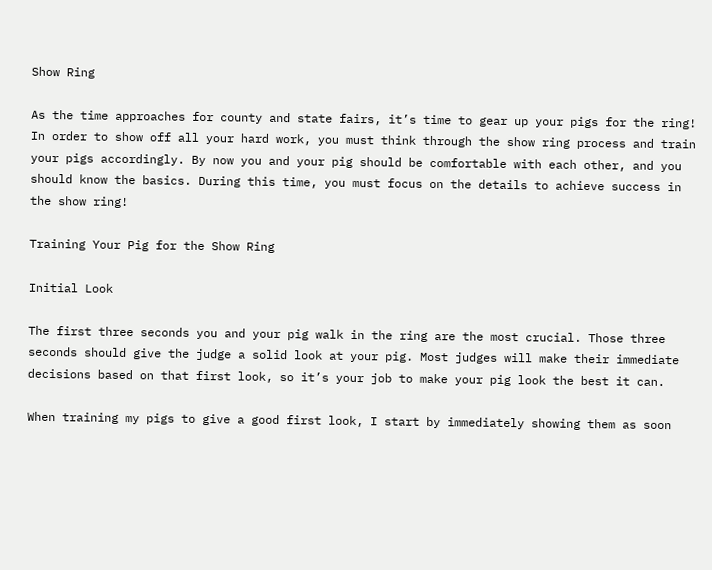Show Ring

As the time approaches for county and state fairs, it’s time to gear up your pigs for the ring! In order to show off all your hard work, you must think through the show ring process and train your pigs accordingly. By now you and your pig should be comfortable with each other, and you should know the basics. During this time, you must focus on the details to achieve success in the show ring!

Training Your Pig for the Show Ring

Initial Look

The first three seconds you and your pig walk in the ring are the most crucial. Those three seconds should give the judge a solid look at your pig. Most judges will make their immediate decisions based on that first look, so it’s your job to make your pig look the best it can.

When training my pigs to give a good first look, I start by immediately showing them as soon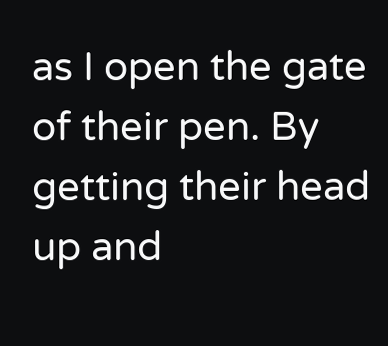as I open the gate of their pen. By getting their head up and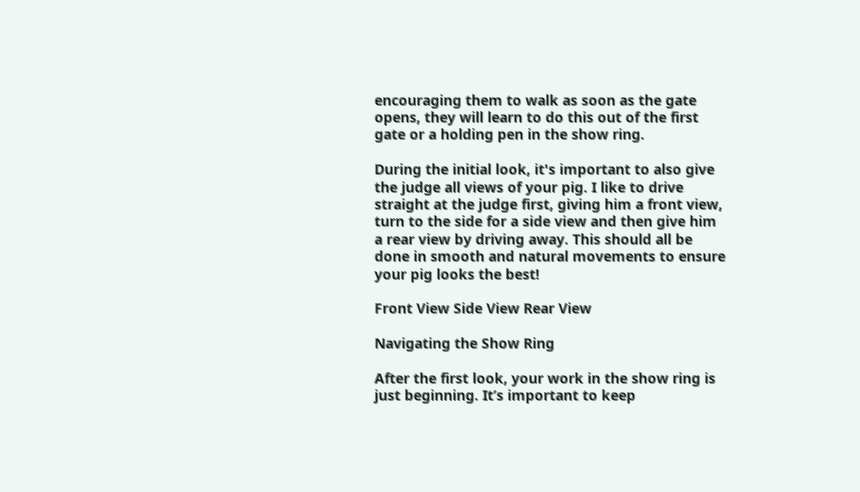encouraging them to walk as soon as the gate opens, they will learn to do this out of the first gate or a holding pen in the show ring.

During the initial look, it's important to also give the judge all views of your pig. I like to drive straight at the judge first, giving him a front view, turn to the side for a side view and then give him a rear view by driving away. This should all be done in smooth and natural movements to ensure your pig looks the best!

Front View Side View Rear View

Navigating the Show Ring

After the first look, your work in the show ring is just beginning. It’s important to keep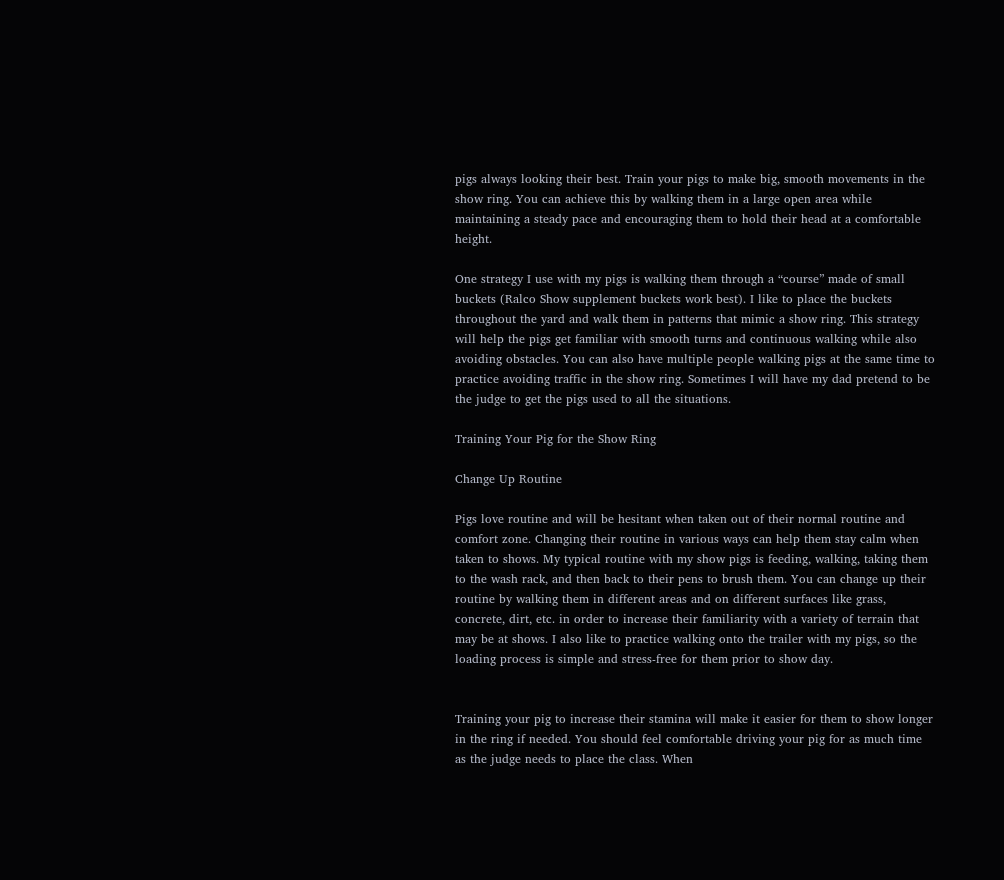pigs always looking their best. Train your pigs to make big, smooth movements in the show ring. You can achieve this by walking them in a large open area while maintaining a steady pace and encouraging them to hold their head at a comfortable height.

One strategy I use with my pigs is walking them through a “course” made of small buckets (Ralco Show supplement buckets work best). I like to place the buckets throughout the yard and walk them in patterns that mimic a show ring. This strategy will help the pigs get familiar with smooth turns and continuous walking while also avoiding obstacles. You can also have multiple people walking pigs at the same time to practice avoiding traffic in the show ring. Sometimes I will have my dad pretend to be the judge to get the pigs used to all the situations.

Training Your Pig for the Show Ring

Change Up Routine

Pigs love routine and will be hesitant when taken out of their normal routine and comfort zone. Changing their routine in various ways can help them stay calm when taken to shows. My typical routine with my show pigs is feeding, walking, taking them to the wash rack, and then back to their pens to brush them. You can change up their routine by walking them in different areas and on different surfaces like grass, concrete, dirt, etc. in order to increase their familiarity with a variety of terrain that may be at shows. I also like to practice walking onto the trailer with my pigs, so the loading process is simple and stress-free for them prior to show day.


Training your pig to increase their stamina will make it easier for them to show longer in the ring if needed. You should feel comfortable driving your pig for as much time as the judge needs to place the class. When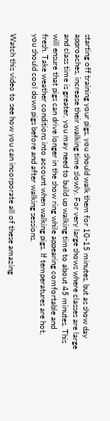starting off training your pigs, you should walk them for 10-15 minutes, but as show day approaches, increase their walking time slowly. For very large shows where classes are large and class time is greater, you may need to build up walking time to about 45 minutes. This will ensure that pigs can drive longer in the show ring while appearing comfortable and fresh. Take weather conditions into account when walking pigs. If temperatures are hot, you should cool down pigs before and after walking sessions.

Watch this video to see how you can incorporate all of these amazing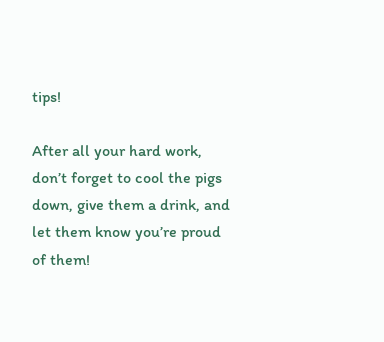tips!

After all your hard work, don’t forget to cool the pigs down, give them a drink, and let them know you’re proud of them!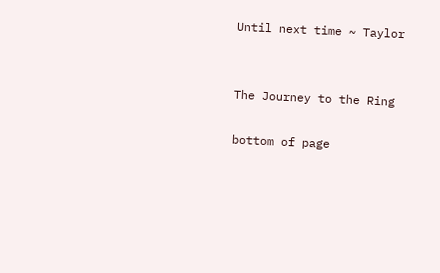Until next time ~ Taylor


The Journey to the Ring

bottom of page